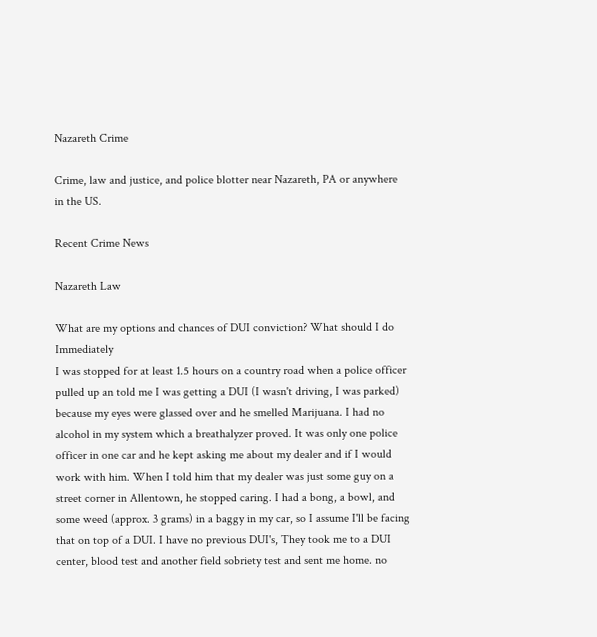Nazareth Crime

Crime, law and justice, and police blotter near Nazareth, PA or anywhere in the US.

Recent Crime News

Nazareth Law

What are my options and chances of DUI conviction? What should I do Immediately
I was stopped for at least 1.5 hours on a country road when a police officer pulled up an told me I was getting a DUI (I wasn't driving, I was parked) because my eyes were glassed over and he smelled Marijuana. I had no alcohol in my system which a breathalyzer proved. It was only one police officer in one car and he kept asking me about my dealer and if I would work with him. When I told him that my dealer was just some guy on a street corner in Allentown, he stopped caring. I had a bong, a bowl, and some weed (approx. 3 grams) in a baggy in my car, so I assume I'll be facing that on top of a DUI. I have no previous DUI's, They took me to a DUI center, blood test and another field sobriety test and sent me home. no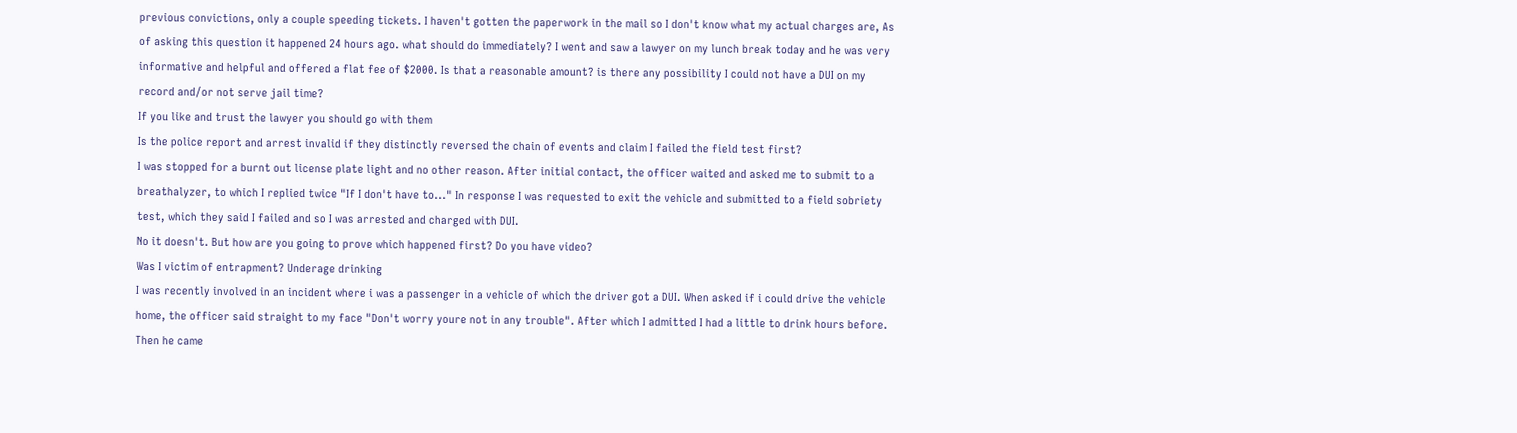previous convictions, only a couple speeding tickets. I haven't gotten the paperwork in the mail so I don't know what my actual charges are, As of asking this question it happened 24 hours ago. what should do immediately? I went and saw a lawyer on my lunch break today and he was very informative and helpful and offered a flat fee of $2000. Is that a reasonable amount? is there any possibility I could not have a DUI on my record and/or not serve jail time?
If you like and trust the lawyer you should go with them
Is the police report and arrest invalid if they distinctly reversed the chain of events and claim I failed the field test first?
I was stopped for a burnt out license plate light and no other reason. After initial contact, the officer waited and asked me to submit to a breathalyzer, to which I replied twice "If I don't have to..." In response I was requested to exit the vehicle and submitted to a field sobriety test, which they said I failed and so I was arrested and charged with DUI.
No it doesn't. But how are you going to prove which happened first? Do you have video?
Was I victim of entrapment? Underage drinking
I was recently involved in an incident where i was a passenger in a vehicle of which the driver got a DUI. When asked if i could drive the vehicle home, the officer said straight to my face "Don't worry youre not in any trouble". After which I admitted I had a little to drink hours before. Then he came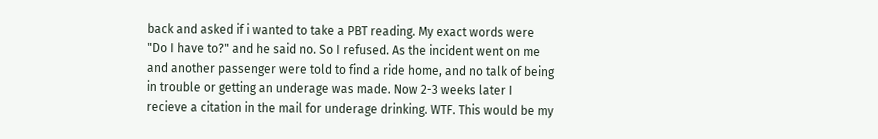back and asked if i wanted to take a PBT reading. My exact words were "Do I have to?" and he said no. So I refused. As the incident went on me and another passenger were told to find a ride home, and no talk of being in trouble or getting an underage was made. Now 2-3 weeks later I recieve a citation in the mail for underage drinking. WTF. This would be my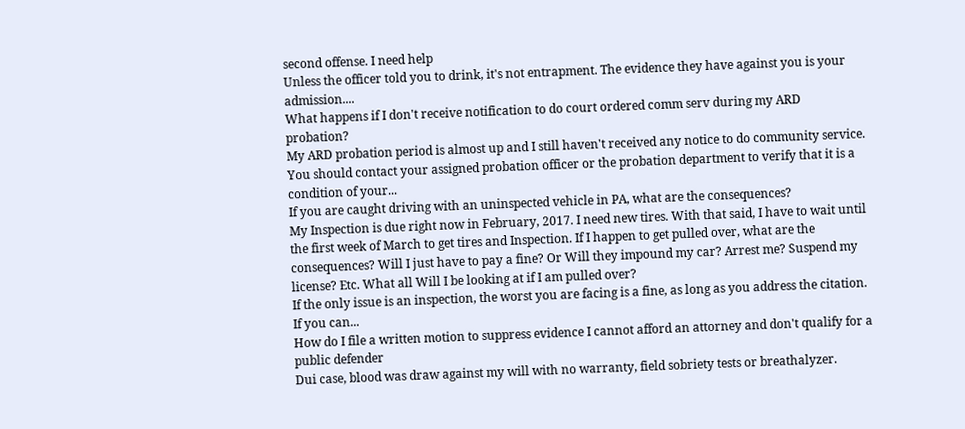second offense. I need help
Unless the officer told you to drink, it's not entrapment. The evidence they have against you is your admission....
What happens if I don't receive notification to do court ordered comm serv during my ARD probation?
My ARD probation period is almost up and I still haven't received any notice to do community service.
You should contact your assigned probation officer or the probation department to verify that it is a condition of your...
If you are caught driving with an uninspected vehicle in PA, what are the consequences?
My Inspection is due right now in February, 2017. I need new tires. With that said, I have to wait until the first week of March to get tires and Inspection. If I happen to get pulled over, what are the consequences? Will I just have to pay a fine? Or Will they impound my car? Arrest me? Suspend my license? Etc. What all Will I be looking at if I am pulled over?
If the only issue is an inspection, the worst you are facing is a fine, as long as you address the citation. If you can...
How do I file a written motion to suppress evidence I cannot afford an attorney and don't qualify for a public defender
Dui case, blood was draw against my will with no warranty, field sobriety tests or breathalyzer.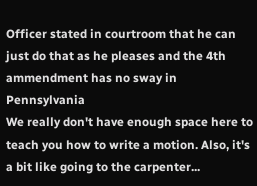Officer stated in courtroom that he can just do that as he pleases and the 4th ammendment has no sway in Pennsylvania
We really don't have enough space here to teach you how to write a motion. Also, it's a bit like going to the carpenter...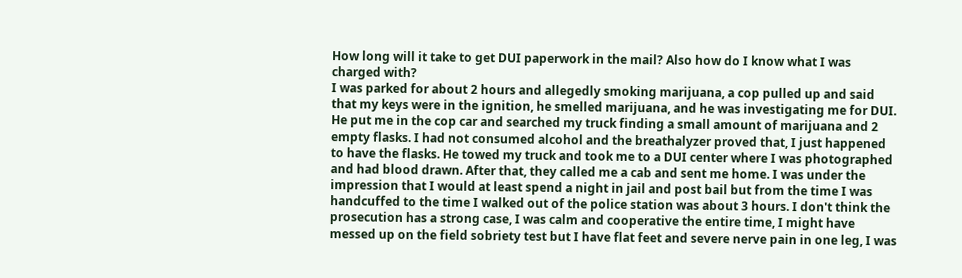How long will it take to get DUI paperwork in the mail? Also how do I know what I was charged with?
I was parked for about 2 hours and allegedly smoking marijuana, a cop pulled up and said that my keys were in the ignition, he smelled marijuana, and he was investigating me for DUI. He put me in the cop car and searched my truck finding a small amount of marijuana and 2 empty flasks. I had not consumed alcohol and the breathalyzer proved that, I just happened to have the flasks. He towed my truck and took me to a DUI center where I was photographed and had blood drawn. After that, they called me a cab and sent me home. I was under the impression that I would at least spend a night in jail and post bail but from the time I was handcuffed to the time I walked out of the police station was about 3 hours. I don't think the prosecution has a strong case, I was calm and cooperative the entire time, I might have messed up on the field sobriety test but I have flat feet and severe nerve pain in one leg, I was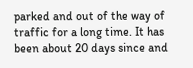parked and out of the way of traffic for a long time. It has been about 20 days since and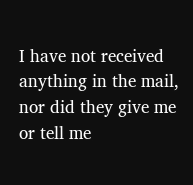I have not received anything in the mail, nor did they give me or tell me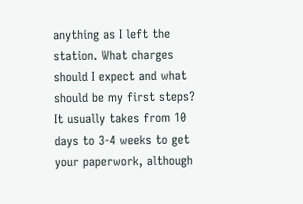anything as I left the station. What charges should I expect and what should be my first steps?
It usually takes from 10 days to 3-4 weeks to get your paperwork, although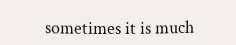sometimes it is much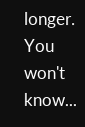longer. You won't know...